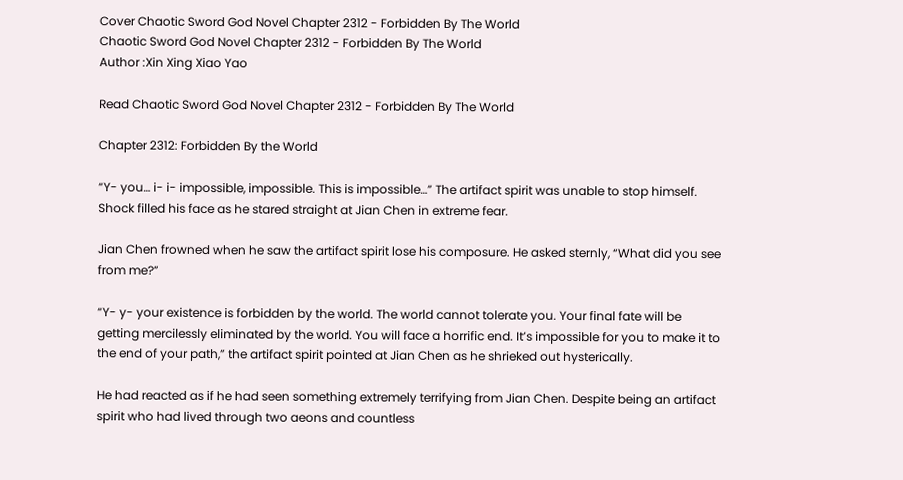Cover Chaotic Sword God Novel Chapter 2312 - Forbidden By The World
Chaotic Sword God Novel Chapter 2312 - Forbidden By The World
Author :Xin Xing Xiao Yao

Read Chaotic Sword God Novel Chapter 2312 - Forbidden By The World

Chapter 2312: Forbidden By the World

“Y- you… i- i- impossible, impossible. This is impossible…” The artifact spirit was unable to stop himself. Shock filled his face as he stared straight at Jian Chen in extreme fear.

Jian Chen frowned when he saw the artifact spirit lose his composure. He asked sternly, “What did you see from me?”

“Y- y- your existence is forbidden by the world. The world cannot tolerate you. Your final fate will be getting mercilessly eliminated by the world. You will face a horrific end. It’s impossible for you to make it to the end of your path,” the artifact spirit pointed at Jian Chen as he shrieked out hysterically.

He had reacted as if he had seen something extremely terrifying from Jian Chen. Despite being an artifact spirit who had lived through two aeons and countless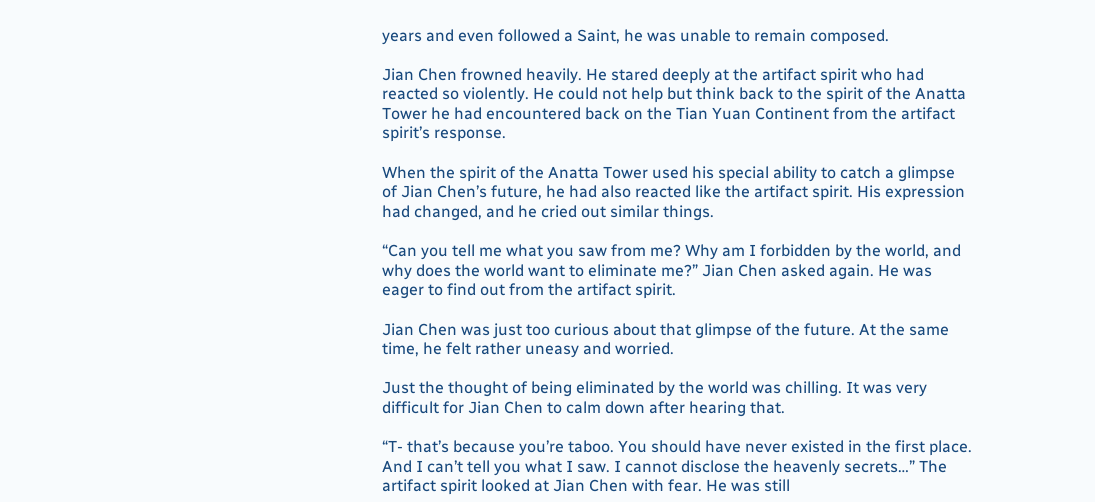years and even followed a Saint, he was unable to remain composed.

Jian Chen frowned heavily. He stared deeply at the artifact spirit who had reacted so violently. He could not help but think back to the spirit of the Anatta Tower he had encountered back on the Tian Yuan Continent from the artifact spirit’s response.

When the spirit of the Anatta Tower used his special ability to catch a glimpse of Jian Chen’s future, he had also reacted like the artifact spirit. His expression had changed, and he cried out similar things.

“Can you tell me what you saw from me? Why am I forbidden by the world, and why does the world want to eliminate me?” Jian Chen asked again. He was eager to find out from the artifact spirit.

Jian Chen was just too curious about that glimpse of the future. At the same time, he felt rather uneasy and worried.

Just the thought of being eliminated by the world was chilling. It was very difficult for Jian Chen to calm down after hearing that.

“T- that’s because you’re taboo. You should have never existed in the first place. And I can’t tell you what I saw. I cannot disclose the heavenly secrets…” The artifact spirit looked at Jian Chen with fear. He was still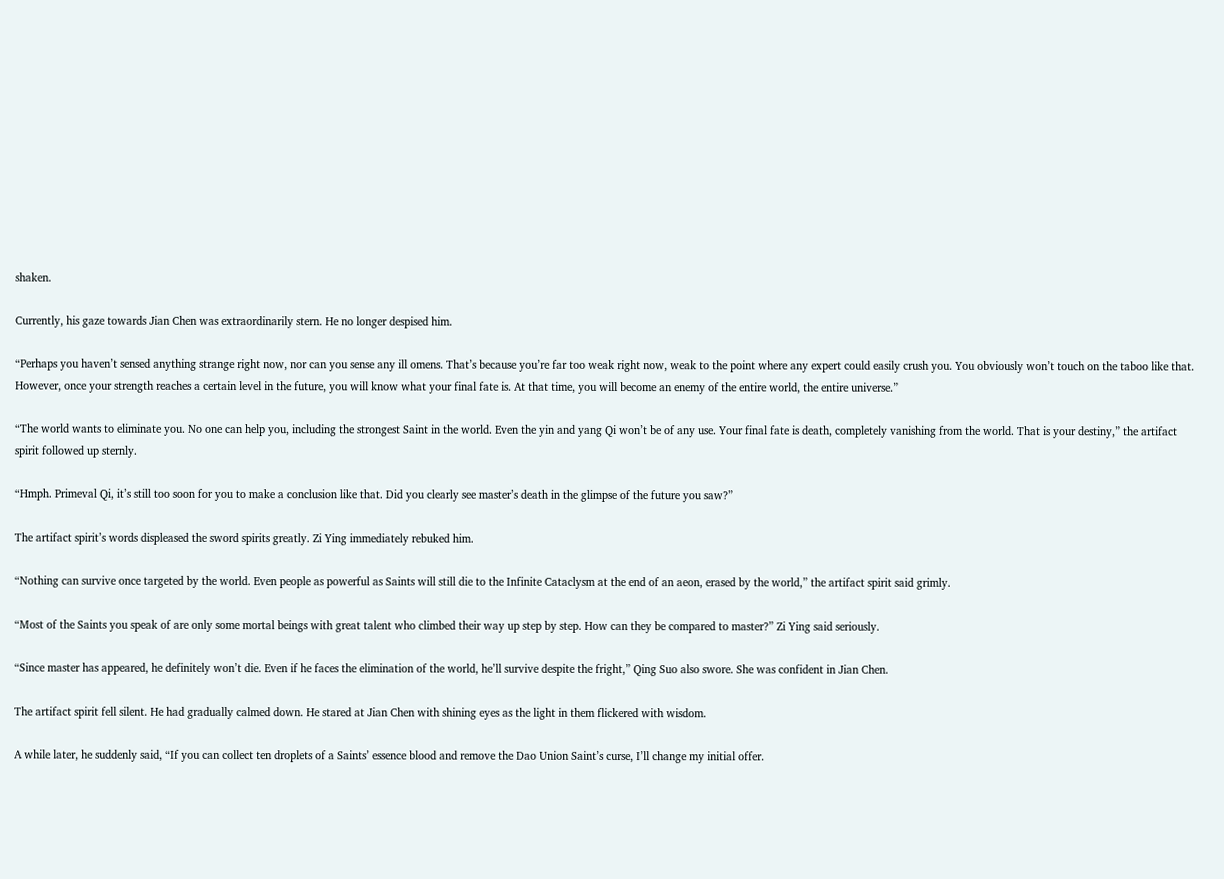shaken.

Currently, his gaze towards Jian Chen was extraordinarily stern. He no longer despised him.

“Perhaps you haven’t sensed anything strange right now, nor can you sense any ill omens. That’s because you’re far too weak right now, weak to the point where any expert could easily crush you. You obviously won’t touch on the taboo like that. However, once your strength reaches a certain level in the future, you will know what your final fate is. At that time, you will become an enemy of the entire world, the entire universe.”

“The world wants to eliminate you. No one can help you, including the strongest Saint in the world. Even the yin and yang Qi won’t be of any use. Your final fate is death, completely vanishing from the world. That is your destiny,” the artifact spirit followed up sternly.

“Hmph. Primeval Qi, it’s still too soon for you to make a conclusion like that. Did you clearly see master’s death in the glimpse of the future you saw?”

The artifact spirit’s words displeased the sword spirits greatly. Zi Ying immediately rebuked him.

“Nothing can survive once targeted by the world. Even people as powerful as Saints will still die to the Infinite Cataclysm at the end of an aeon, erased by the world,” the artifact spirit said grimly.

“Most of the Saints you speak of are only some mortal beings with great talent who climbed their way up step by step. How can they be compared to master?” Zi Ying said seriously.

“Since master has appeared, he definitely won’t die. Even if he faces the elimination of the world, he’ll survive despite the fright,” Qing Suo also swore. She was confident in Jian Chen.

The artifact spirit fell silent. He had gradually calmed down. He stared at Jian Chen with shining eyes as the light in them flickered with wisdom.

A while later, he suddenly said, “If you can collect ten droplets of a Saints’ essence blood and remove the Dao Union Saint’s curse, I’ll change my initial offer.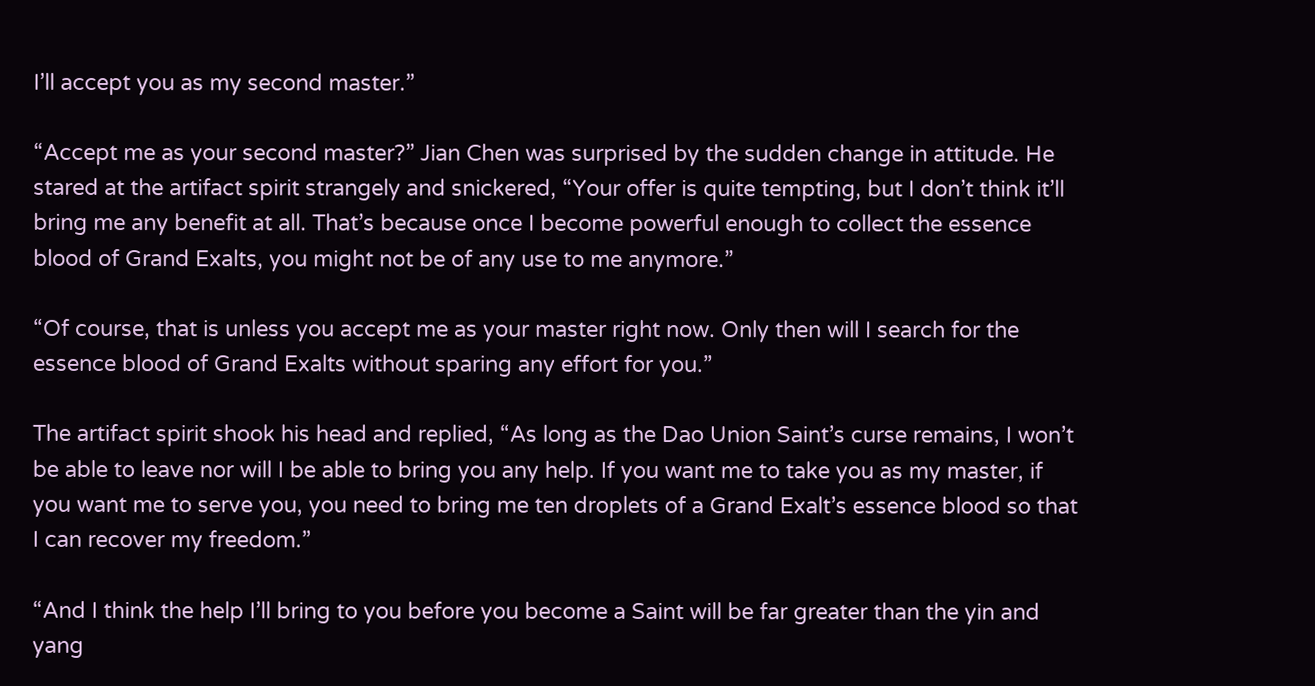I’ll accept you as my second master.”

“Accept me as your second master?” Jian Chen was surprised by the sudden change in attitude. He stared at the artifact spirit strangely and snickered, “Your offer is quite tempting, but I don’t think it’ll bring me any benefit at all. That’s because once I become powerful enough to collect the essence blood of Grand Exalts, you might not be of any use to me anymore.”

“Of course, that is unless you accept me as your master right now. Only then will I search for the essence blood of Grand Exalts without sparing any effort for you.”

The artifact spirit shook his head and replied, “As long as the Dao Union Saint’s curse remains, I won’t be able to leave nor will I be able to bring you any help. If you want me to take you as my master, if you want me to serve you, you need to bring me ten droplets of a Grand Exalt’s essence blood so that I can recover my freedom.”

“And I think the help I’ll bring to you before you become a Saint will be far greater than the yin and yang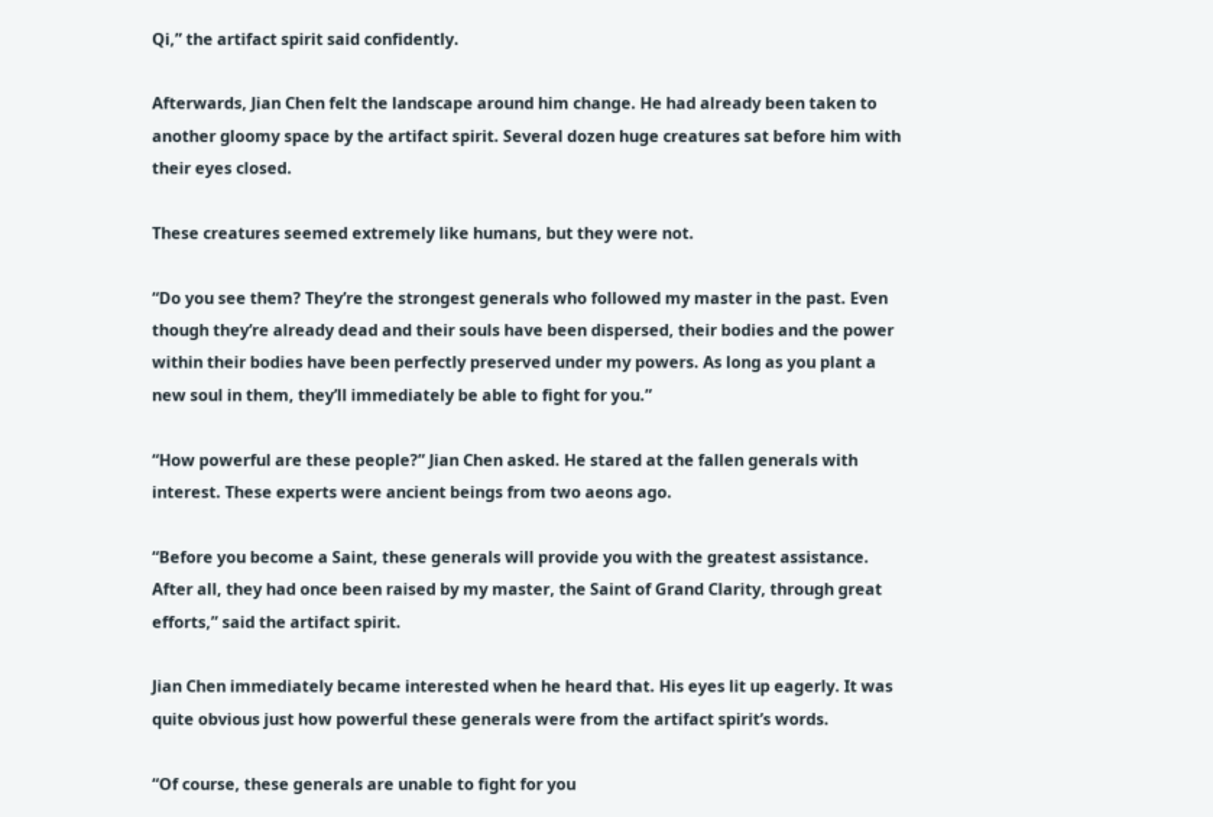Qi,” the artifact spirit said confidently.

Afterwards, Jian Chen felt the landscape around him change. He had already been taken to another gloomy space by the artifact spirit. Several dozen huge creatures sat before him with their eyes closed.

These creatures seemed extremely like humans, but they were not.

“Do you see them? They’re the strongest generals who followed my master in the past. Even though they’re already dead and their souls have been dispersed, their bodies and the power within their bodies have been perfectly preserved under my powers. As long as you plant a new soul in them, they’ll immediately be able to fight for you.”

“How powerful are these people?” Jian Chen asked. He stared at the fallen generals with interest. These experts were ancient beings from two aeons ago.

“Before you become a Saint, these generals will provide you with the greatest assistance. After all, they had once been raised by my master, the Saint of Grand Clarity, through great efforts,” said the artifact spirit.

Jian Chen immediately became interested when he heard that. His eyes lit up eagerly. It was quite obvious just how powerful these generals were from the artifact spirit’s words.

“Of course, these generals are unable to fight for you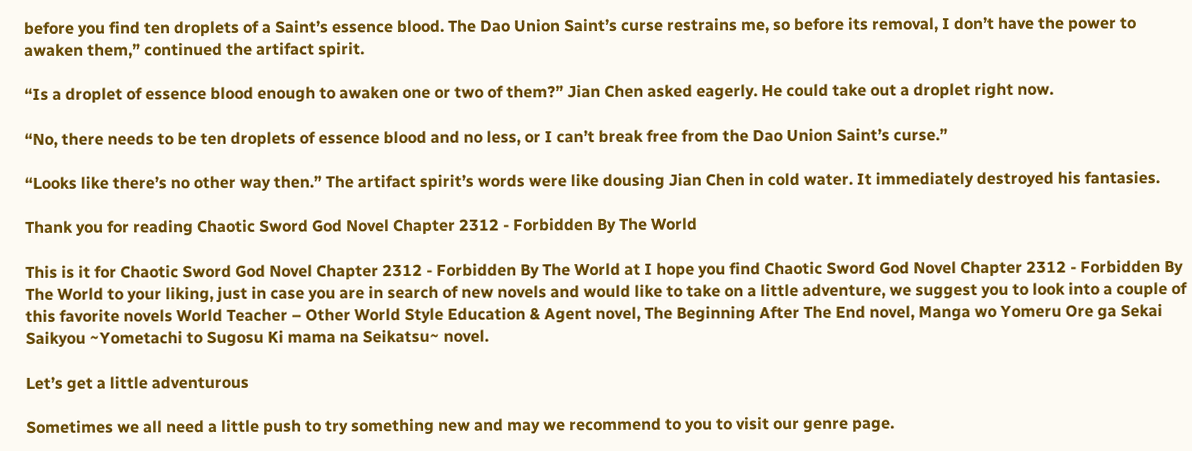before you find ten droplets of a Saint’s essence blood. The Dao Union Saint’s curse restrains me, so before its removal, I don’t have the power to awaken them,” continued the artifact spirit.

“Is a droplet of essence blood enough to awaken one or two of them?” Jian Chen asked eagerly. He could take out a droplet right now.

“No, there needs to be ten droplets of essence blood and no less, or I can’t break free from the Dao Union Saint’s curse.”

“Looks like there’s no other way then.” The artifact spirit’s words were like dousing Jian Chen in cold water. It immediately destroyed his fantasies.

Thank you for reading Chaotic Sword God Novel Chapter 2312 - Forbidden By The World

This is it for Chaotic Sword God Novel Chapter 2312 - Forbidden By The World at I hope you find Chaotic Sword God Novel Chapter 2312 - Forbidden By The World to your liking, just in case you are in search of new novels and would like to take on a little adventure, we suggest you to look into a couple of this favorite novels World Teacher – Other World Style Education & Agent novel, The Beginning After The End novel, Manga wo Yomeru Ore ga Sekai Saikyou ~Yometachi to Sugosu Ki mama na Seikatsu~ novel.

Let’s get a little adventurous

Sometimes we all need a little push to try something new and may we recommend to you to visit our genre page.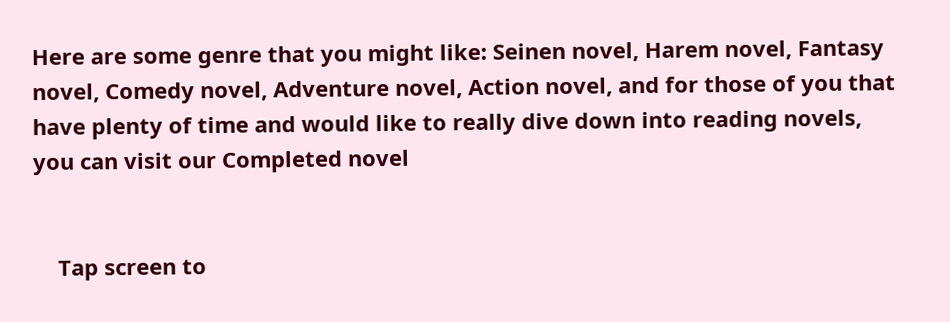Here are some genre that you might like: Seinen novel, Harem novel, Fantasy novel, Comedy novel, Adventure novel, Action novel, and for those of you that have plenty of time and would like to really dive down into reading novels, you can visit our Completed novel


    Tap screen to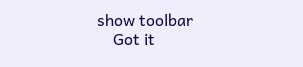show toolbar
    Got it